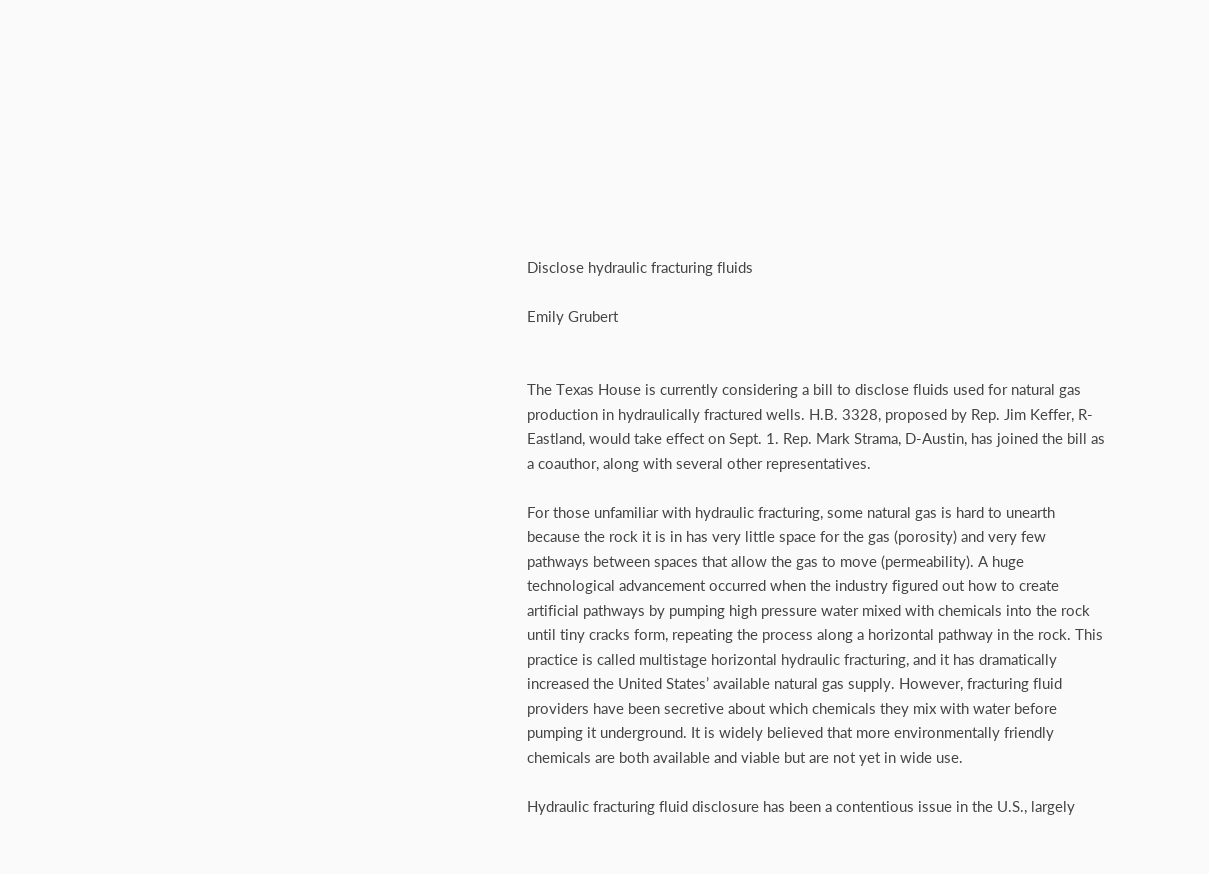Disclose hydraulic fracturing fluids

Emily Grubert


The Texas House is currently considering a bill to disclose fluids used for natural gas production in hydraulically fractured wells. H.B. 3328, proposed by Rep. Jim Keffer, R-Eastland, would take effect on Sept. 1. Rep. Mark Strama, D-Austin, has joined the bill as a coauthor, along with several other representatives.

For those unfamiliar with hydraulic fracturing, some natural gas is hard to unearth because the rock it is in has very little space for the gas (porosity) and very few pathways between spaces that allow the gas to move (permeability). A huge technological advancement occurred when the industry figured out how to create artificial pathways by pumping high pressure water mixed with chemicals into the rock until tiny cracks form, repeating the process along a horizontal pathway in the rock. This practice is called multistage horizontal hydraulic fracturing, and it has dramatically increased the United States’ available natural gas supply. However, fracturing fluid providers have been secretive about which chemicals they mix with water before pumping it underground. It is widely believed that more environmentally friendly chemicals are both available and viable but are not yet in wide use.

Hydraulic fracturing fluid disclosure has been a contentious issue in the U.S., largely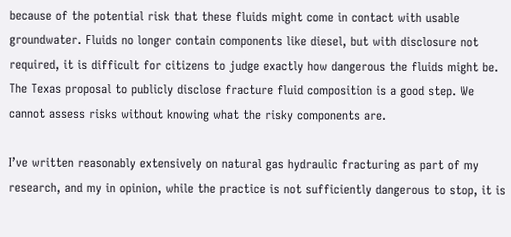because of the potential risk that these fluids might come in contact with usable groundwater. Fluids no longer contain components like diesel, but with disclosure not required, it is difficult for citizens to judge exactly how dangerous the fluids might be. The Texas proposal to publicly disclose fracture fluid composition is a good step. We cannot assess risks without knowing what the risky components are.

I’ve written reasonably extensively on natural gas hydraulic fracturing as part of my research, and my in opinion, while the practice is not sufficiently dangerous to stop, it is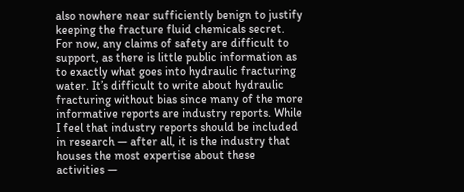also nowhere near sufficiently benign to justify keeping the fracture fluid chemicals secret. For now, any claims of safety are difficult to support, as there is little public information as to exactly what goes into hydraulic fracturing water. It’s difficult to write about hydraulic fracturing without bias since many of the more informative reports are industry reports. While I feel that industry reports should be included in research — after all, it is the industry that houses the most expertise about these activities —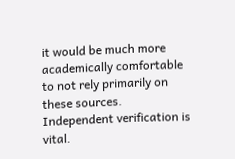it would be much more academically comfortable to not rely primarily on these sources. Independent verification is vital.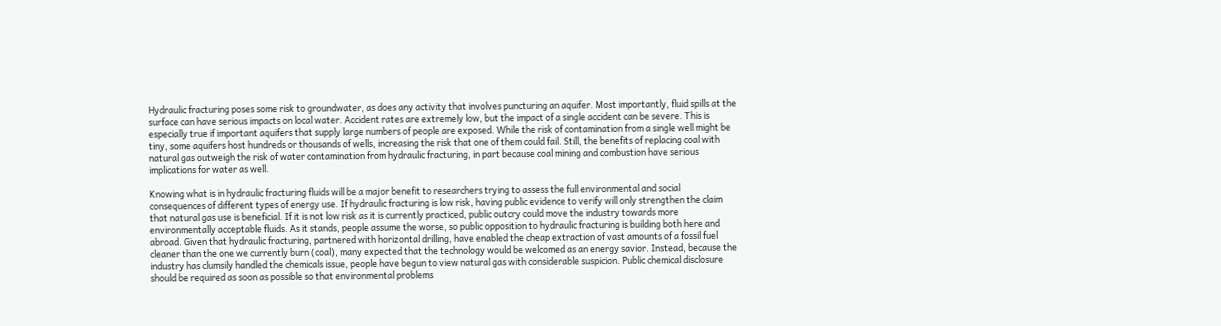Hydraulic fracturing poses some risk to groundwater, as does any activity that involves puncturing an aquifer. Most importantly, fluid spills at the surface can have serious impacts on local water. Accident rates are extremely low, but the impact of a single accident can be severe. This is especially true if important aquifers that supply large numbers of people are exposed. While the risk of contamination from a single well might be tiny, some aquifers host hundreds or thousands of wells, increasing the risk that one of them could fail. Still, the benefits of replacing coal with natural gas outweigh the risk of water contamination from hydraulic fracturing, in part because coal mining and combustion have serious implications for water as well.

Knowing what is in hydraulic fracturing fluids will be a major benefit to researchers trying to assess the full environmental and social consequences of different types of energy use. If hydraulic fracturing is low risk, having public evidence to verify will only strengthen the claim that natural gas use is beneficial. If it is not low risk as it is currently practiced, public outcry could move the industry towards more environmentally acceptable fluids. As it stands, people assume the worse, so public opposition to hydraulic fracturing is building both here and abroad. Given that hydraulic fracturing, partnered with horizontal drilling, have enabled the cheap extraction of vast amounts of a fossil fuel cleaner than the one we currently burn (coal), many expected that the technology would be welcomed as an energy savior. Instead, because the industry has clumsily handled the chemicals issue, people have begun to view natural gas with considerable suspicion. Public chemical disclosure should be required as soon as possible so that environmental problems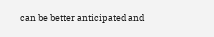can be better anticipated and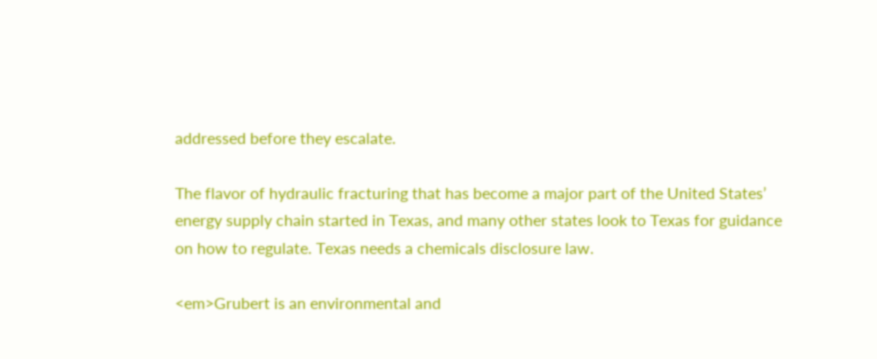addressed before they escalate.

The flavor of hydraulic fracturing that has become a major part of the United States’ energy supply chain started in Texas, and many other states look to Texas for guidance on how to regulate. Texas needs a chemicals disclosure law.

<em>Grubert is an environmental and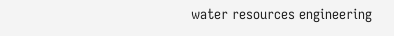water resources engineering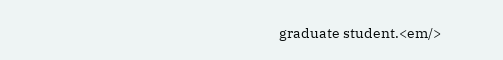graduate student.<em/>